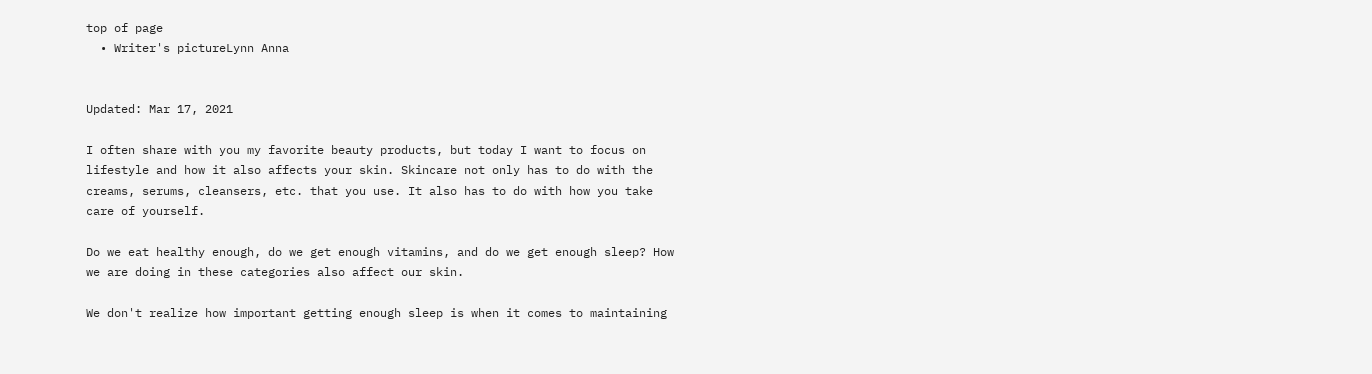top of page
  • Writer's pictureLynn Anna


Updated: Mar 17, 2021

I often share with you my favorite beauty products, but today I want to focus on lifestyle and how it also affects your skin. Skincare not only has to do with the creams, serums, cleansers, etc. that you use. It also has to do with how you take care of yourself.

Do we eat healthy enough, do we get enough vitamins, and do we get enough sleep? How we are doing in these categories also affect our skin.

We don't realize how important getting enough sleep is when it comes to maintaining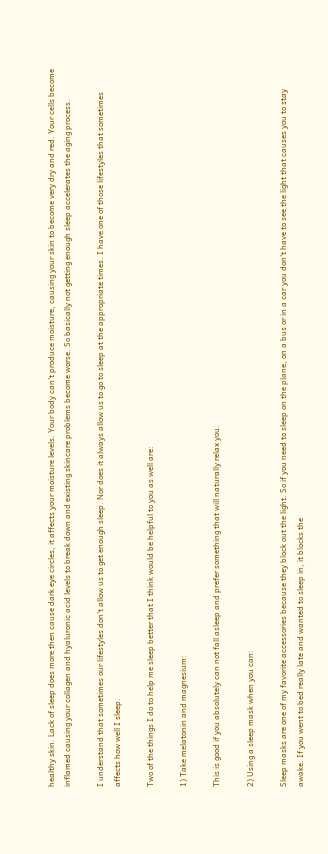healthy skin. Lack of sleep does more then cause dark eye circles, it affects your moisture levels. Your body can't produce moisture, causing your skin to become very dry and red. Your cells become inflamed causing your collagen and hyaluronic acid levels to break down and existing skincare problems become worse. So basically not getting enough sleep accelerates the aging process.

I understand that sometimes our lifestyles don't allow us to get enough sleep. Nor does it always allow us to go to sleep at the appropriate times. I have one of those lifestyles that sometimes affects how well I sleep.

Two of the things I do to help me sleep better that I think would be helpful to you as well are:

1) Take melatonin and magnesium:

This is good if you absolutely can not fall asleep and prefer something that will naturally relax you.

2) Using a sleep mask when you can:

Sleep masks are one of my favorite accessories because they block out the light. So if you need to sleep on the plane, on a bus or in a car you don't have to see the light that causes you to stay awake. If you went to bed really late and wanted to sleep in, it blocks the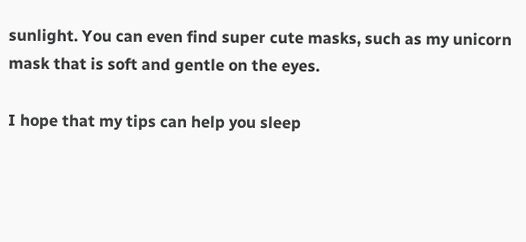sunlight. You can even find super cute masks, such as my unicorn mask that is soft and gentle on the eyes.

I hope that my tips can help you sleep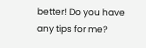better! Do you have any tips for me?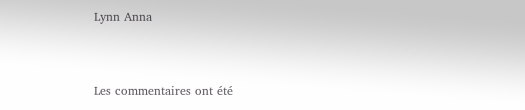Lynn Anna


Les commentaires ont été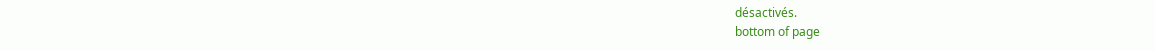désactivés.
bottom of page